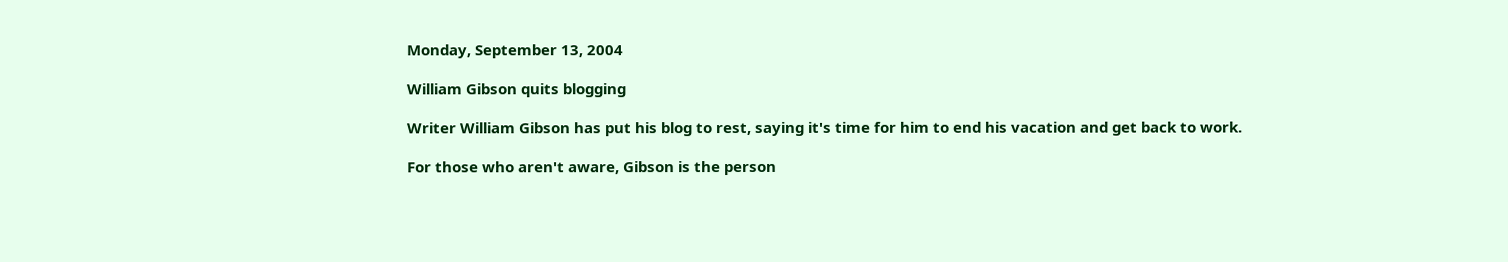Monday, September 13, 2004

William Gibson quits blogging

Writer William Gibson has put his blog to rest, saying it's time for him to end his vacation and get back to work.

For those who aren't aware, Gibson is the person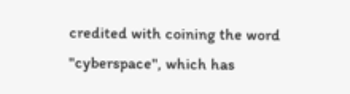credited with coining the word "cyberspace", which has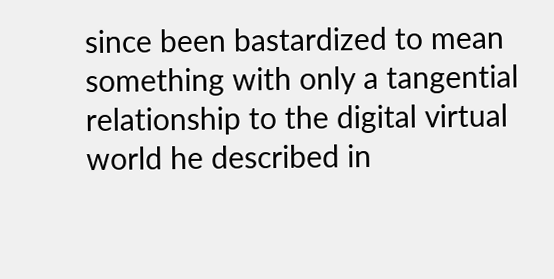since been bastardized to mean something with only a tangential relationship to the digital virtual world he described in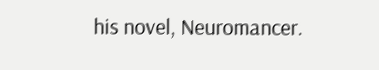his novel, Neuromancer.